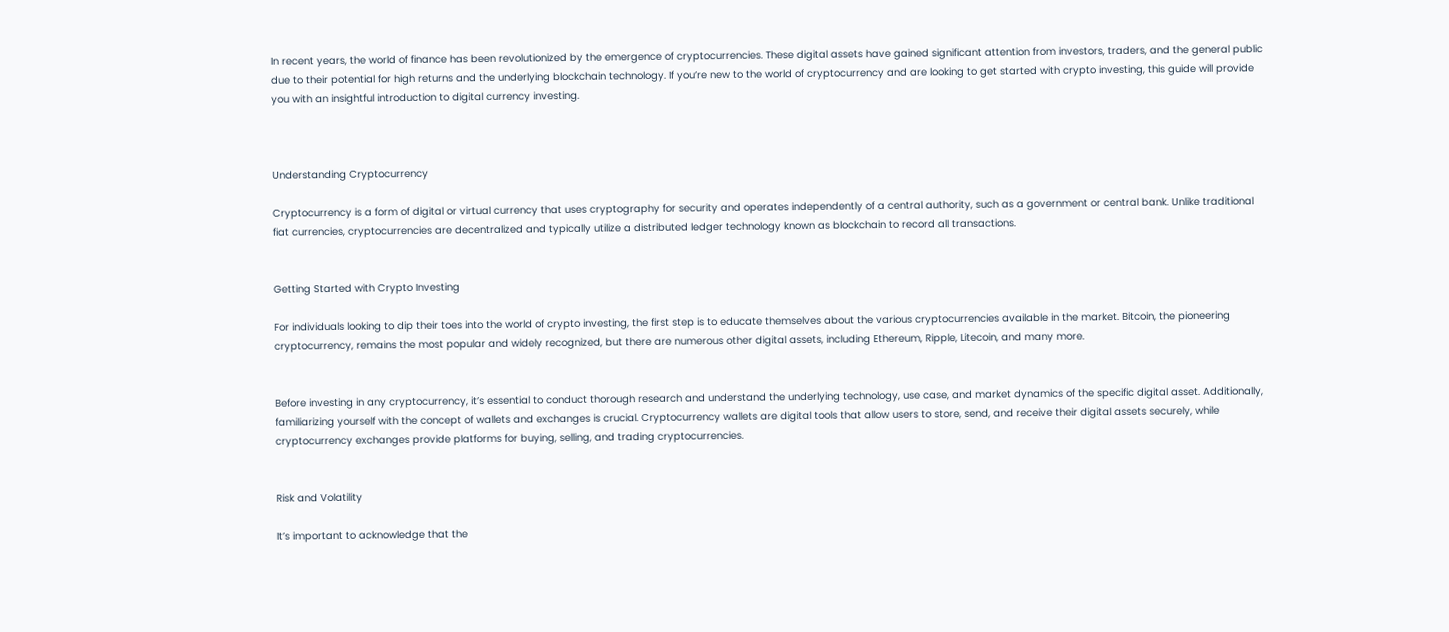In recent years, the world of finance has been revolutionized by the emergence of cryptocurrencies. These digital assets have gained significant attention from investors, traders, and the general public due to their potential for high returns and the underlying blockchain technology. If you’re new to the world of cryptocurrency and are looking to get started with crypto investing, this guide will provide you with an insightful introduction to digital currency investing.



Understanding Cryptocurrency

Cryptocurrency is a form of digital or virtual currency that uses cryptography for security and operates independently of a central authority, such as a government or central bank. Unlike traditional fiat currencies, cryptocurrencies are decentralized and typically utilize a distributed ledger technology known as blockchain to record all transactions.


Getting Started with Crypto Investing

For individuals looking to dip their toes into the world of crypto investing, the first step is to educate themselves about the various cryptocurrencies available in the market. Bitcoin, the pioneering cryptocurrency, remains the most popular and widely recognized, but there are numerous other digital assets, including Ethereum, Ripple, Litecoin, and many more.


Before investing in any cryptocurrency, it’s essential to conduct thorough research and understand the underlying technology, use case, and market dynamics of the specific digital asset. Additionally, familiarizing yourself with the concept of wallets and exchanges is crucial. Cryptocurrency wallets are digital tools that allow users to store, send, and receive their digital assets securely, while cryptocurrency exchanges provide platforms for buying, selling, and trading cryptocurrencies.


Risk and Volatility

It’s important to acknowledge that the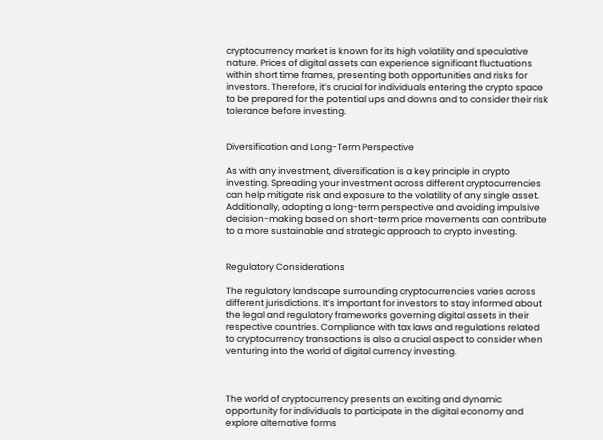cryptocurrency market is known for its high volatility and speculative nature. Prices of digital assets can experience significant fluctuations within short time frames, presenting both opportunities and risks for investors. Therefore, it’s crucial for individuals entering the crypto space to be prepared for the potential ups and downs and to consider their risk tolerance before investing.


Diversification and Long-Term Perspective

As with any investment, diversification is a key principle in crypto investing. Spreading your investment across different cryptocurrencies can help mitigate risk and exposure to the volatility of any single asset. Additionally, adopting a long-term perspective and avoiding impulsive decision-making based on short-term price movements can contribute to a more sustainable and strategic approach to crypto investing.


Regulatory Considerations

The regulatory landscape surrounding cryptocurrencies varies across different jurisdictions. It’s important for investors to stay informed about the legal and regulatory frameworks governing digital assets in their respective countries. Compliance with tax laws and regulations related to cryptocurrency transactions is also a crucial aspect to consider when venturing into the world of digital currency investing.



The world of cryptocurrency presents an exciting and dynamic opportunity for individuals to participate in the digital economy and explore alternative forms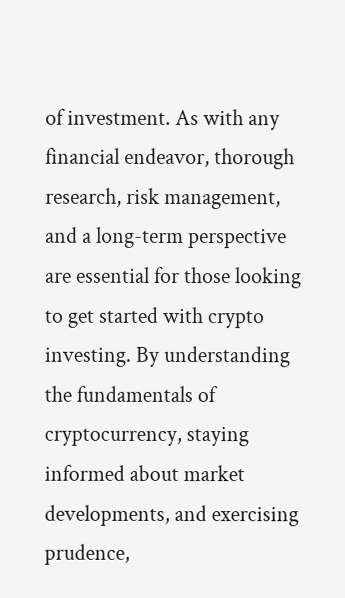of investment. As with any financial endeavor, thorough research, risk management, and a long-term perspective are essential for those looking to get started with crypto investing. By understanding the fundamentals of cryptocurrency, staying informed about market developments, and exercising prudence,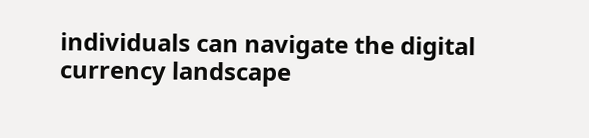individuals can navigate the digital currency landscape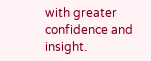with greater confidence and insight.